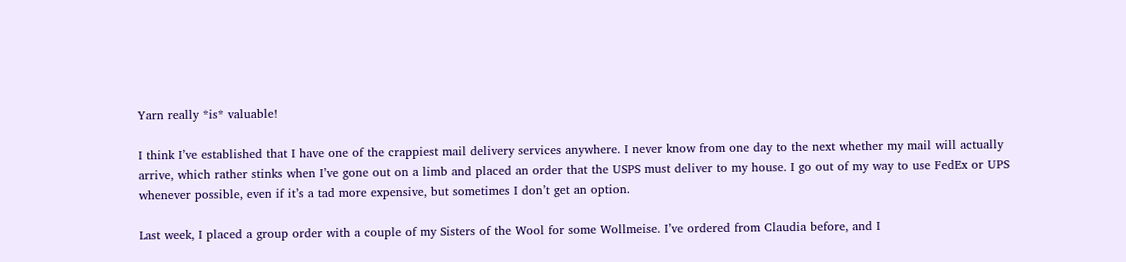Yarn really *is* valuable!

I think I’ve established that I have one of the crappiest mail delivery services anywhere. I never know from one day to the next whether my mail will actually arrive, which rather stinks when I’ve gone out on a limb and placed an order that the USPS must deliver to my house. I go out of my way to use FedEx or UPS whenever possible, even if it’s a tad more expensive, but sometimes I don’t get an option.

Last week, I placed a group order with a couple of my Sisters of the Wool for some Wollmeise. I’ve ordered from Claudia before, and I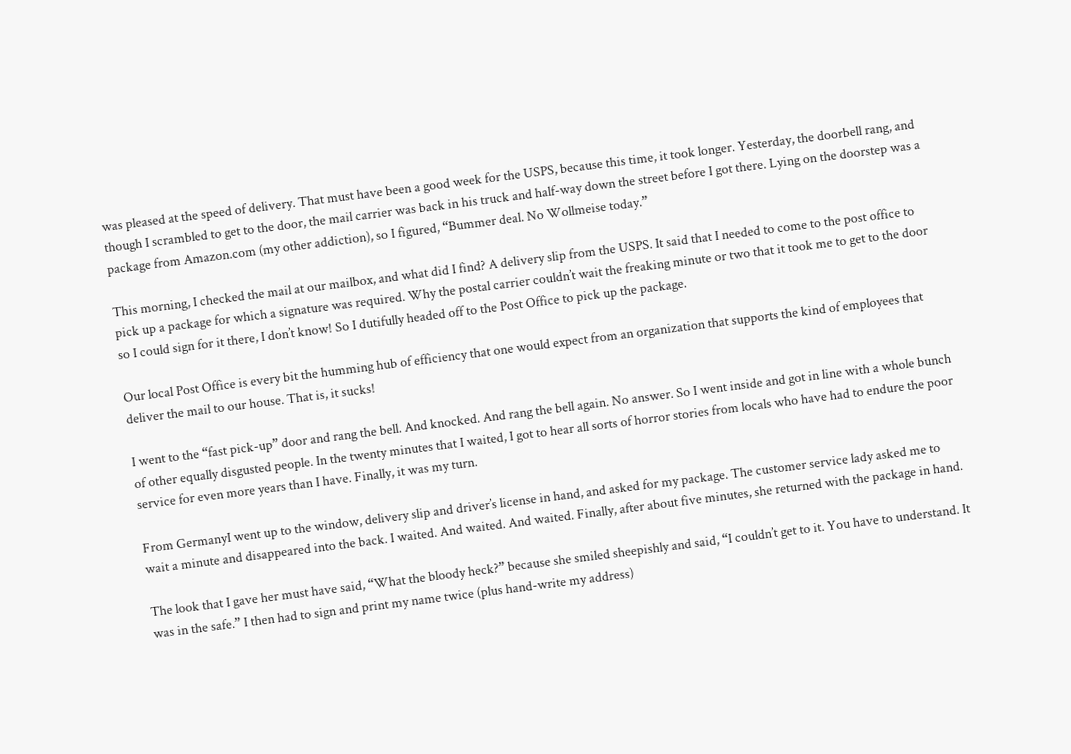was pleased at the speed of delivery. That must have been a good week for the USPS, because this time, it took longer. Yesterday, the doorbell rang, and though I scrambled to get to the door, the mail carrier was back in his truck and half-way down the street before I got there. Lying on the doorstep was a package from Amazon.com (my other addiction), so I figured, “Bummer deal. No Wollmeise today.”

This morning, I checked the mail at our mailbox, and what did I find? A delivery slip from the USPS. It said that I needed to come to the post office to pick up a package for which a signature was required. Why the postal carrier couldn’t wait the freaking minute or two that it took me to get to the door so I could sign for it there, I don’t know! So I dutifully headed off to the Post Office to pick up the package.

Our local Post Office is every bit the humming hub of efficiency that one would expect from an organization that supports the kind of employees that deliver the mail to our house. That is, it sucks!

I went to the “fast pick-up” door and rang the bell. And knocked. And rang the bell again. No answer. So I went inside and got in line with a whole bunch of other equally disgusted people. In the twenty minutes that I waited, I got to hear all sorts of horror stories from locals who have had to endure the poor service for even more years than I have. Finally, it was my turn.

From GermanyI went up to the window, delivery slip and driver’s license in hand, and asked for my package. The customer service lady asked me to wait a minute and disappeared into the back. I waited. And waited. And waited. Finally, after about five minutes, she returned with the package in hand.

The look that I gave her must have said, “What the bloody heck?” because she smiled sheepishly and said, “I couldn’t get to it. You have to understand. It was in the safe.” I then had to sign and print my name twice (plus hand-write my address)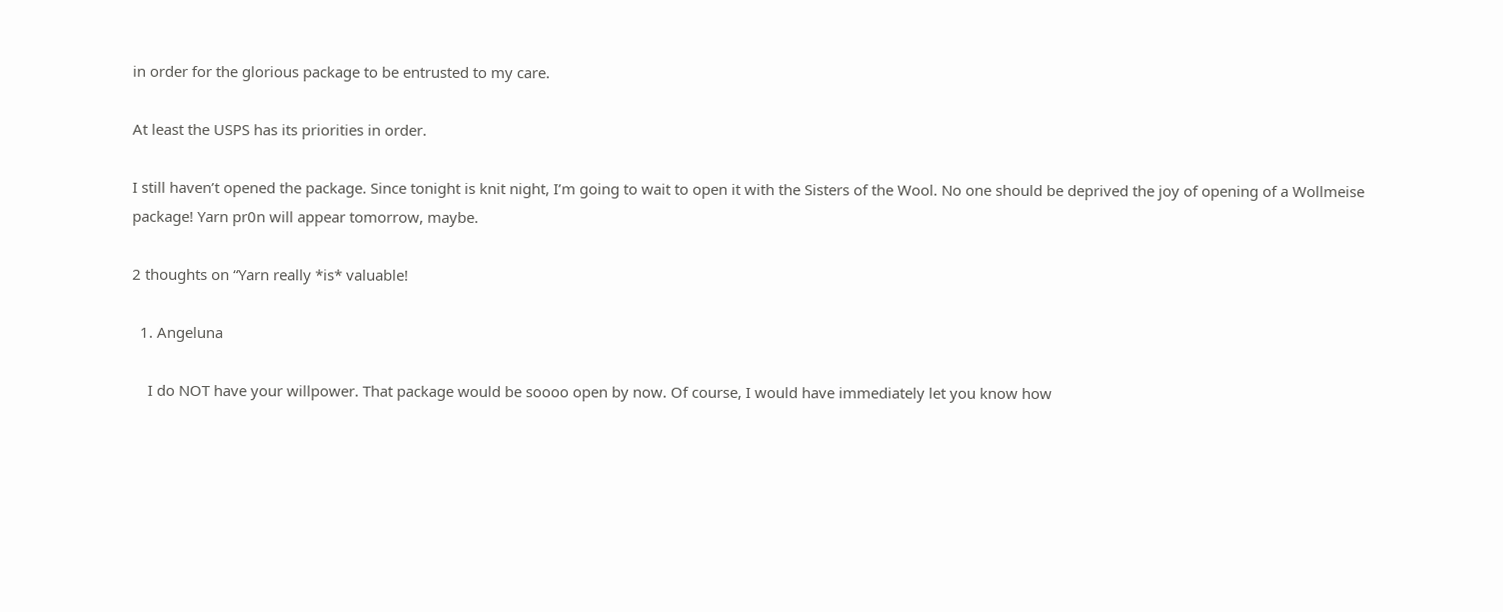in order for the glorious package to be entrusted to my care.

At least the USPS has its priorities in order.

I still haven’t opened the package. Since tonight is knit night, I’m going to wait to open it with the Sisters of the Wool. No one should be deprived the joy of opening of a Wollmeise package! Yarn pr0n will appear tomorrow, maybe.

2 thoughts on “Yarn really *is* valuable!

  1. Angeluna

    I do NOT have your willpower. That package would be soooo open by now. Of course, I would have immediately let you know how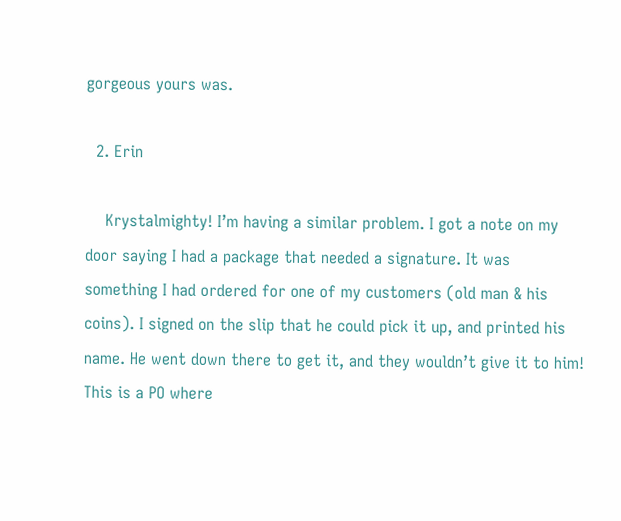gorgeous yours was.

  2. Erin

    Krystalmighty! I’m having a similar problem. I got a note on my door saying I had a package that needed a signature. It was something I had ordered for one of my customers (old man & his coins). I signed on the slip that he could pick it up, and printed his name. He went down there to get it, and they wouldn’t give it to him! This is a PO where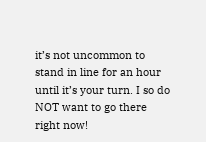it’s not uncommon to stand in line for an hour until it’s your turn. I so do NOT want to go there right now!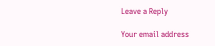Leave a Reply

Your email address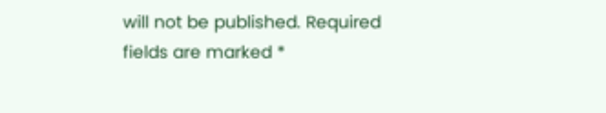will not be published. Required fields are marked *